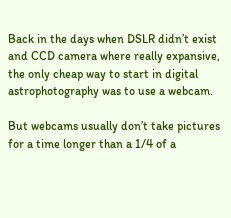Back in the days when DSLR didn’t exist and CCD camera where really expansive, the only cheap way to start in digital astrophotography was to use a webcam.

But webcams usually don’t take pictures for a time longer than a 1/4 of a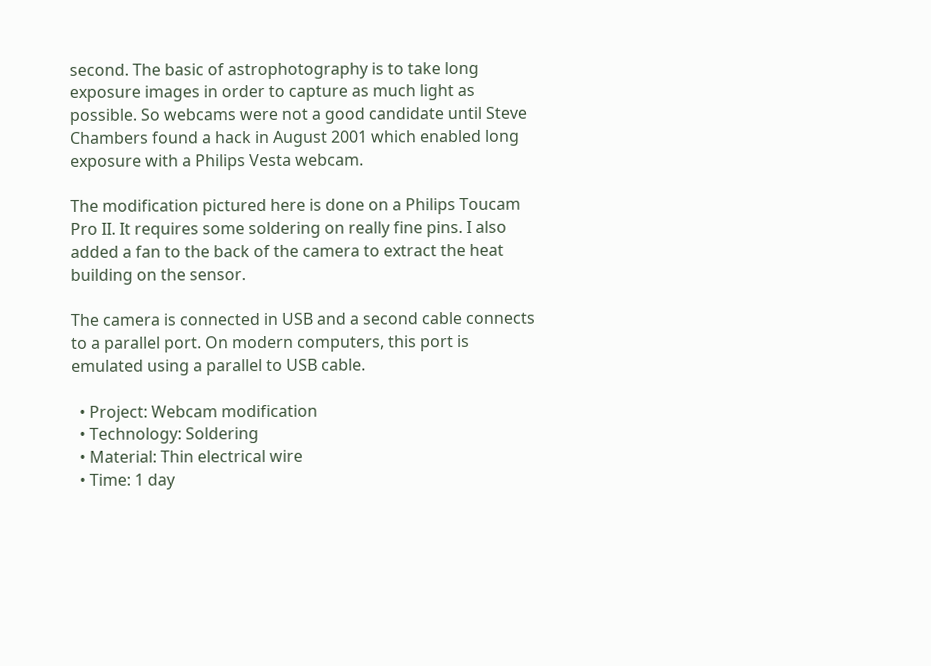second. The basic of astrophotography is to take long exposure images in order to capture as much light as possible. So webcams were not a good candidate until Steve Chambers found a hack in August 2001 which enabled long exposure with a Philips Vesta webcam.

The modification pictured here is done on a Philips Toucam Pro II. It requires some soldering on really fine pins. I also added a fan to the back of the camera to extract the heat building on the sensor.

The camera is connected in USB and a second cable connects to a parallel port. On modern computers, this port is emulated using a parallel to USB cable.

  • Project: Webcam modification
  • Technology: Soldering
  • Material: Thin electrical wire
  • Time: 1 day